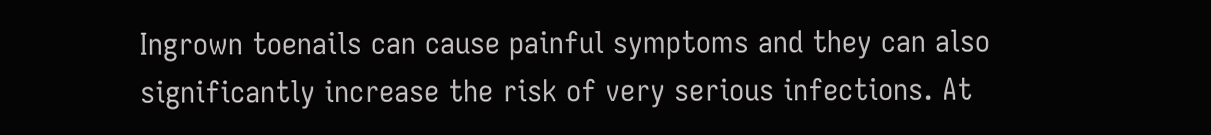Ingrown toenails can cause painful symptoms and they can also significantly increase the risk of very serious infections. At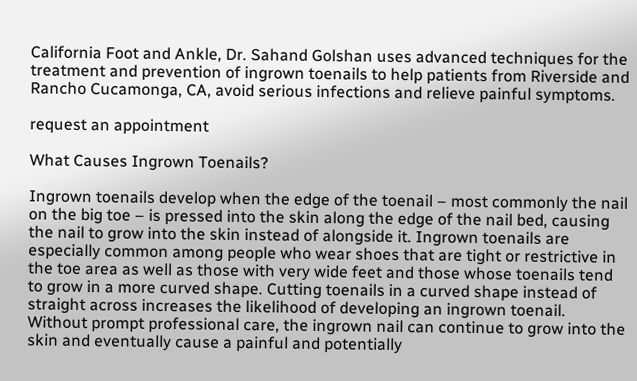California Foot and Ankle, Dr. Sahand Golshan uses advanced techniques for the treatment and prevention of ingrown toenails to help patients from Riverside and Rancho Cucamonga, CA, avoid serious infections and relieve painful symptoms.

request an appointment

What Causes Ingrown Toenails?

Ingrown toenails develop when the edge of the toenail – most commonly the nail on the big toe – is pressed into the skin along the edge of the nail bed, causing the nail to grow into the skin instead of alongside it. Ingrown toenails are especially common among people who wear shoes that are tight or restrictive in the toe area as well as those with very wide feet and those whose toenails tend to grow in a more curved shape. Cutting toenails in a curved shape instead of straight across increases the likelihood of developing an ingrown toenail. Without prompt professional care, the ingrown nail can continue to grow into the skin and eventually cause a painful and potentially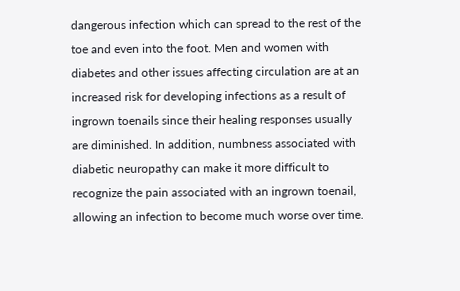dangerous infection which can spread to the rest of the toe and even into the foot. Men and women with diabetes and other issues affecting circulation are at an increased risk for developing infections as a result of ingrown toenails since their healing responses usually are diminished. In addition, numbness associated with diabetic neuropathy can make it more difficult to recognize the pain associated with an ingrown toenail, allowing an infection to become much worse over time.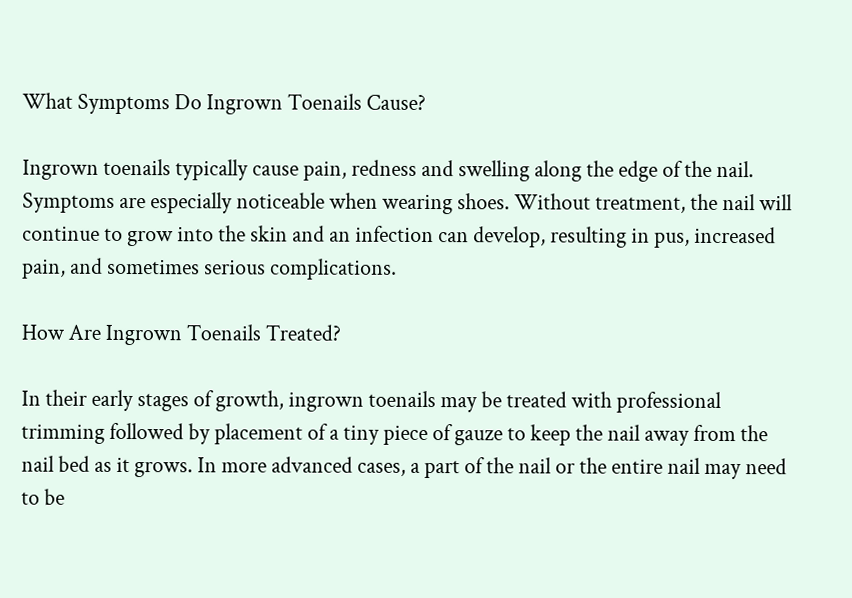What Symptoms Do Ingrown Toenails Cause?

Ingrown toenails typically cause pain, redness and swelling along the edge of the nail. Symptoms are especially noticeable when wearing shoes. Without treatment, the nail will continue to grow into the skin and an infection can develop, resulting in pus, increased pain, and sometimes serious complications.

How Are Ingrown Toenails Treated?

In their early stages of growth, ingrown toenails may be treated with professional trimming followed by placement of a tiny piece of gauze to keep the nail away from the nail bed as it grows. In more advanced cases, a part of the nail or the entire nail may need to be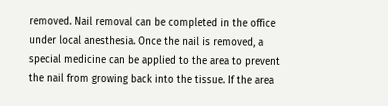removed. Nail removal can be completed in the office under local anesthesia. Once the nail is removed, a special medicine can be applied to the area to prevent the nail from growing back into the tissue. If the area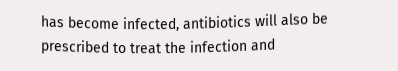has become infected, antibiotics will also be prescribed to treat the infection and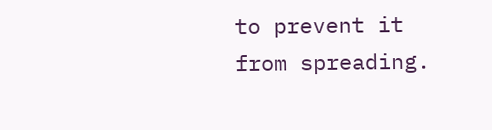to prevent it from spreading.